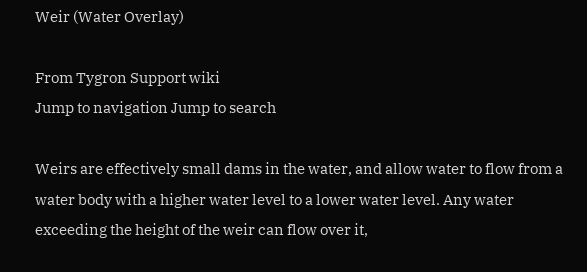Weir (Water Overlay)

From Tygron Support wiki
Jump to navigation Jump to search

Weirs are effectively small dams in the water, and allow water to flow from a water body with a higher water level to a lower water level. Any water exceeding the height of the weir can flow over it,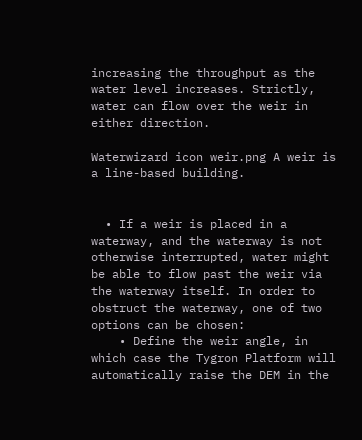increasing the throughput as the water level increases. Strictly, water can flow over the weir in either direction.

Waterwizard icon weir.png A weir is a line-based building.


  • If a weir is placed in a waterway, and the waterway is not otherwise interrupted, water might be able to flow past the weir via the waterway itself. In order to obstruct the waterway, one of two options can be chosen:
    • Define the weir angle, in which case the Tygron Platform will automatically raise the DEM in the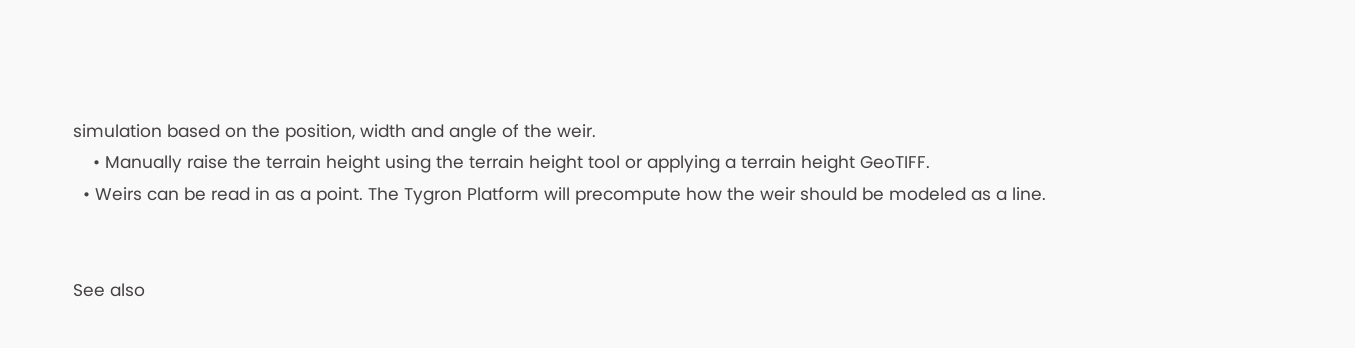simulation based on the position, width and angle of the weir.
    • Manually raise the terrain height using the terrain height tool or applying a terrain height GeoTIFF.
  • Weirs can be read in as a point. The Tygron Platform will precompute how the weir should be modeled as a line.


See also